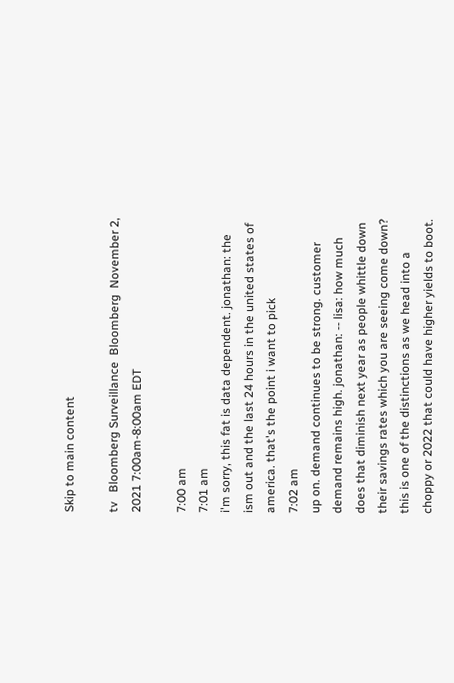Skip to main content

tv   Bloomberg Surveillance  Bloomberg  November 2, 2021 7:00am-8:00am EDT

7:00 am
7:01 am
i'm sorry, this fat is data dependent. jonathan: the ism out and the last 24 hours in the united states of america. that's the point i want to pick
7:02 am
up on. demand continues to be strong. customer demand remains high. jonathan: -- lisa: how much does that diminish next year as people whittle down their savings rates which you are seeing come down? this is one of the distinctions as we head into a choppy or 2022 that could have higher yields to boot.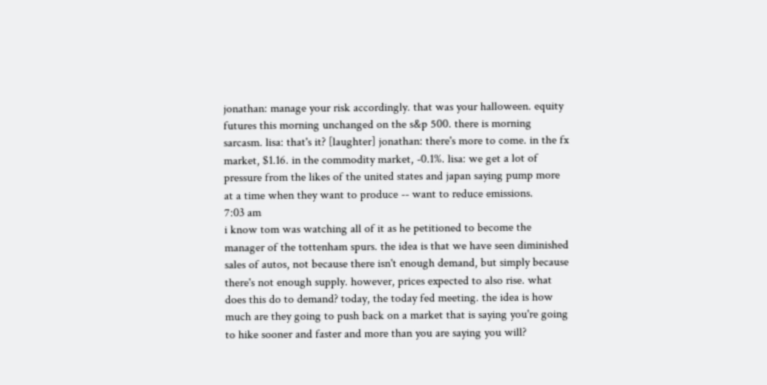jonathan: manage your risk accordingly. that was your halloween. equity futures this morning unchanged on the s&p 500. there is morning sarcasm. lisa: that's it? [laughter] jonathan: there's more to come. in the fx market, $1.16. in the commodity market, -0.1%. lisa: we get a lot of pressure from the likes of the united states and japan saying pump more at a time when they want to produce -- want to reduce emissions.
7:03 am
i know tom was watching all of it as he petitioned to become the manager of the tottenham spurs. the idea is that we have seen diminished sales of autos, not because there isn't enough demand, but simply because there's not enough supply. however, prices expected to also rise. what does this do to demand? today, the today fed meeting. the idea is how much are they going to push back on a market that is saying you're going to hike sooner and faster and more than you are saying you will?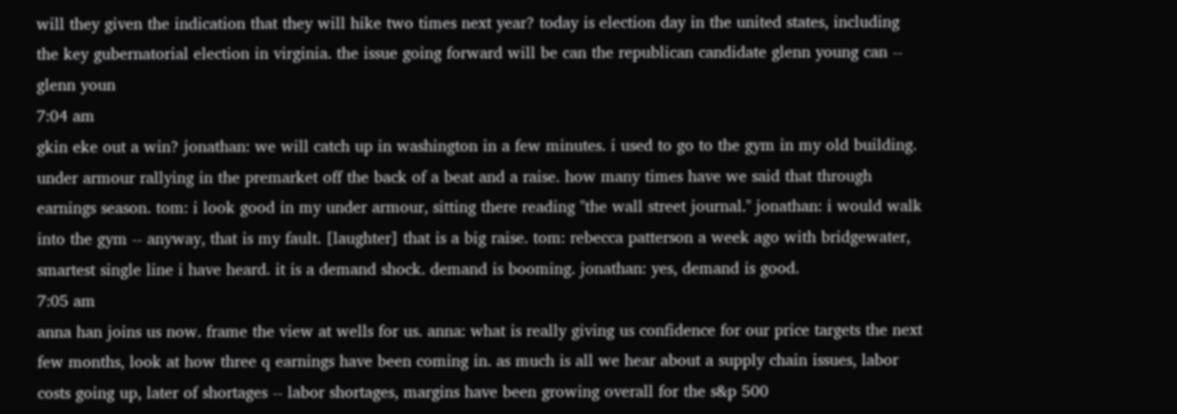will they given the indication that they will hike two times next year? today is election day in the united states, including the key gubernatorial election in virginia. the issue going forward will be can the republican candidate glenn young can -- glenn youn
7:04 am
gkin eke out a win? jonathan: we will catch up in washington in a few minutes. i used to go to the gym in my old building. under armour rallying in the premarket off the back of a beat and a raise. how many times have we said that through earnings season. tom: i look good in my under armour, sitting there reading "the wall street journal." jonathan: i would walk into the gym -- anyway, that is my fault. [laughter] that is a big raise. tom: rebecca patterson a week ago with bridgewater, smartest single line i have heard. it is a demand shock. demand is booming. jonathan: yes, demand is good.
7:05 am
anna han joins us now. frame the view at wells for us. anna: what is really giving us confidence for our price targets the next few months, look at how three q earnings have been coming in. as much is all we hear about a supply chain issues, labor costs going up, later of shortages -- labor shortages, margins have been growing overall for the s&p 500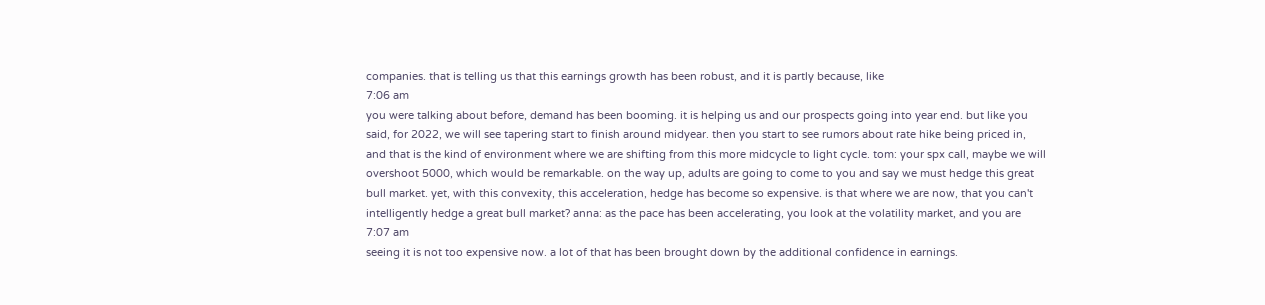companies. that is telling us that this earnings growth has been robust, and it is partly because, like
7:06 am
you were talking about before, demand has been booming. it is helping us and our prospects going into year end. but like you said, for 2022, we will see tapering start to finish around midyear. then you start to see rumors about rate hike being priced in, and that is the kind of environment where we are shifting from this more midcycle to light cycle. tom: your spx call, maybe we will overshoot 5000, which would be remarkable. on the way up, adults are going to come to you and say we must hedge this great bull market. yet, with this convexity, this acceleration, hedge has become so expensive. is that where we are now, that you can't intelligently hedge a great bull market? anna: as the pace has been accelerating, you look at the volatility market, and you are
7:07 am
seeing it is not too expensive now. a lot of that has been brought down by the additional confidence in earnings.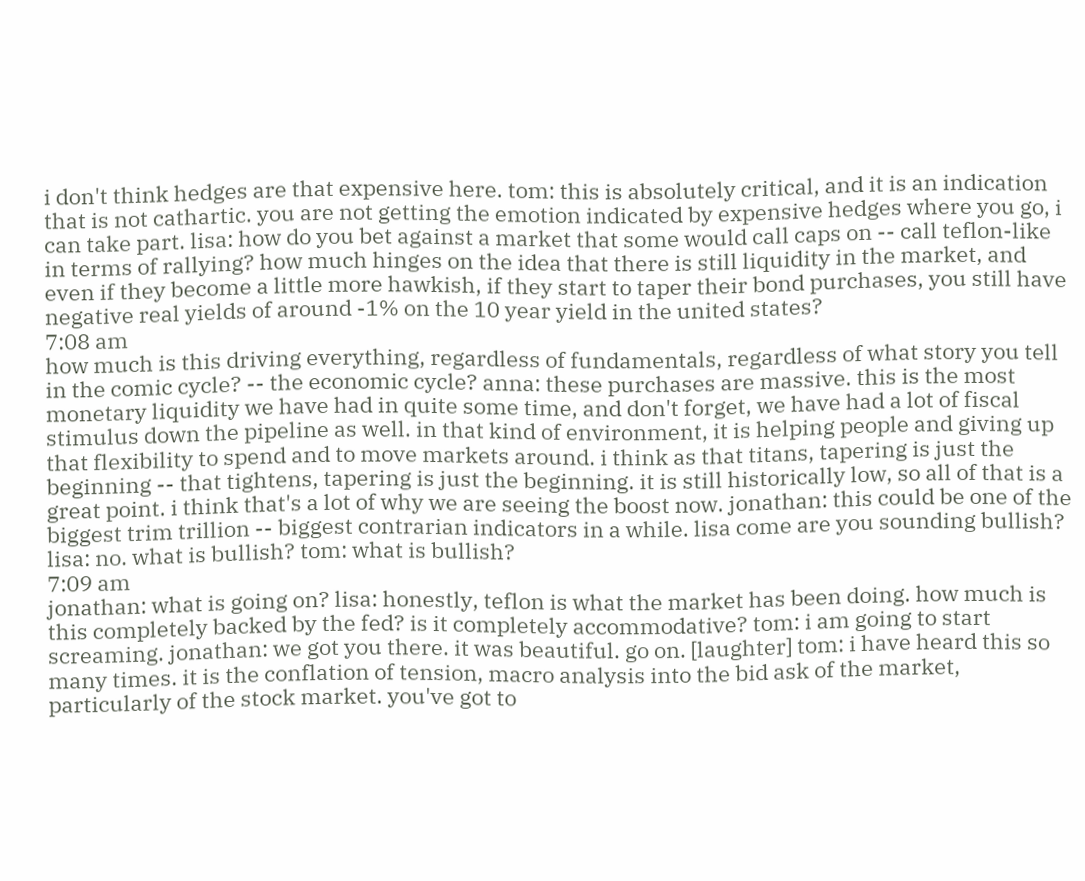i don't think hedges are that expensive here. tom: this is absolutely critical, and it is an indication that is not cathartic. you are not getting the emotion indicated by expensive hedges where you go, i can take part. lisa: how do you bet against a market that some would call caps on -- call teflon-like in terms of rallying? how much hinges on the idea that there is still liquidity in the market, and even if they become a little more hawkish, if they start to taper their bond purchases, you still have negative real yields of around -1% on the 10 year yield in the united states?
7:08 am
how much is this driving everything, regardless of fundamentals, regardless of what story you tell in the comic cycle? -- the economic cycle? anna: these purchases are massive. this is the most monetary liquidity we have had in quite some time, and don't forget, we have had a lot of fiscal stimulus down the pipeline as well. in that kind of environment, it is helping people and giving up that flexibility to spend and to move markets around. i think as that titans, tapering is just the beginning -- that tightens, tapering is just the beginning. it is still historically low, so all of that is a great point. i think that's a lot of why we are seeing the boost now. jonathan: this could be one of the biggest trim trillion -- biggest contrarian indicators in a while. lisa come are you sounding bullish? lisa: no. what is bullish? tom: what is bullish?
7:09 am
jonathan: what is going on? lisa: honestly, teflon is what the market has been doing. how much is this completely backed by the fed? is it completely accommodative? tom: i am going to start screaming. jonathan: we got you there. it was beautiful. go on. [laughter] tom: i have heard this so many times. it is the conflation of tension, macro analysis into the bid ask of the market, particularly of the stock market. you've got to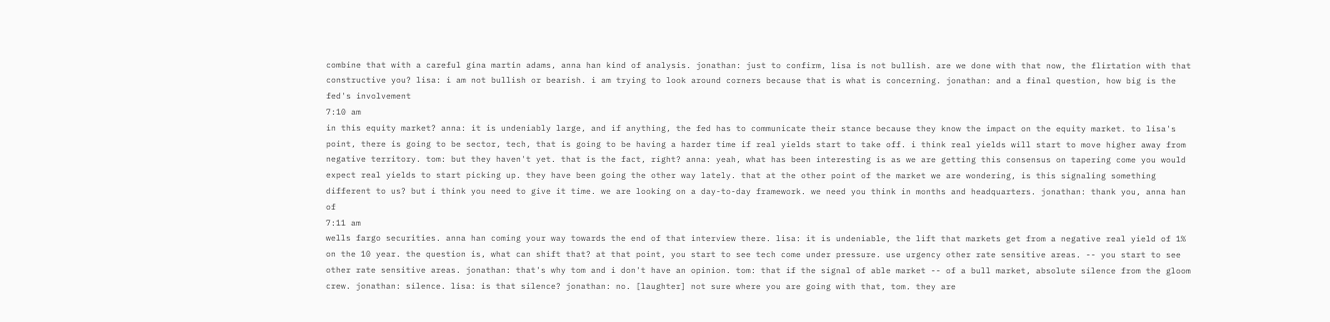combine that with a careful gina martin adams, anna han kind of analysis. jonathan: just to confirm, lisa is not bullish. are we done with that now, the flirtation with that constructive you? lisa: i am not bullish or bearish. i am trying to look around corners because that is what is concerning. jonathan: and a final question, how big is the fed's involvement
7:10 am
in this equity market? anna: it is undeniably large, and if anything, the fed has to communicate their stance because they know the impact on the equity market. to lisa's point, there is going to be sector, tech, that is going to be having a harder time if real yields start to take off. i think real yields will start to move higher away from negative territory. tom: but they haven't yet. that is the fact, right? anna: yeah, what has been interesting is as we are getting this consensus on tapering come you would expect real yields to start picking up. they have been going the other way lately. that at the other point of the market we are wondering, is this signaling something different to us? but i think you need to give it time. we are looking on a day-to-day framework. we need you think in months and headquarters. jonathan: thank you, anna han of
7:11 am
wells fargo securities. anna han coming your way towards the end of that interview there. lisa: it is undeniable, the lift that markets get from a negative real yield of 1% on the 10 year. the question is, what can shift that? at that point, you start to see tech come under pressure. use urgency other rate sensitive areas. -- you start to see other rate sensitive areas. jonathan: that's why tom and i don't have an opinion. tom: that if the signal of able market -- of a bull market, absolute silence from the gloom crew. jonathan: silence. lisa: is that silence? jonathan: no. [laughter] not sure where you are going with that, tom. they are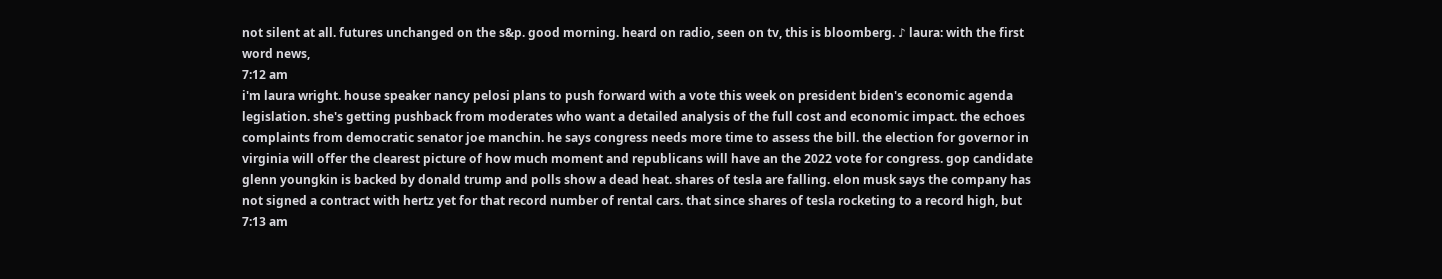not silent at all. futures unchanged on the s&p. good morning. heard on radio, seen on tv, this is bloomberg. ♪ laura: with the first word news,
7:12 am
i'm laura wright. house speaker nancy pelosi plans to push forward with a vote this week on president biden's economic agenda legislation. she's getting pushback from moderates who want a detailed analysis of the full cost and economic impact. the echoes complaints from democratic senator joe manchin. he says congress needs more time to assess the bill. the election for governor in virginia will offer the clearest picture of how much moment and republicans will have an the 2022 vote for congress. gop candidate glenn youngkin is backed by donald trump and polls show a dead heat. shares of tesla are falling. elon musk says the company has not signed a contract with hertz yet for that record number of rental cars. that since shares of tesla rocketing to a record high, but
7:13 am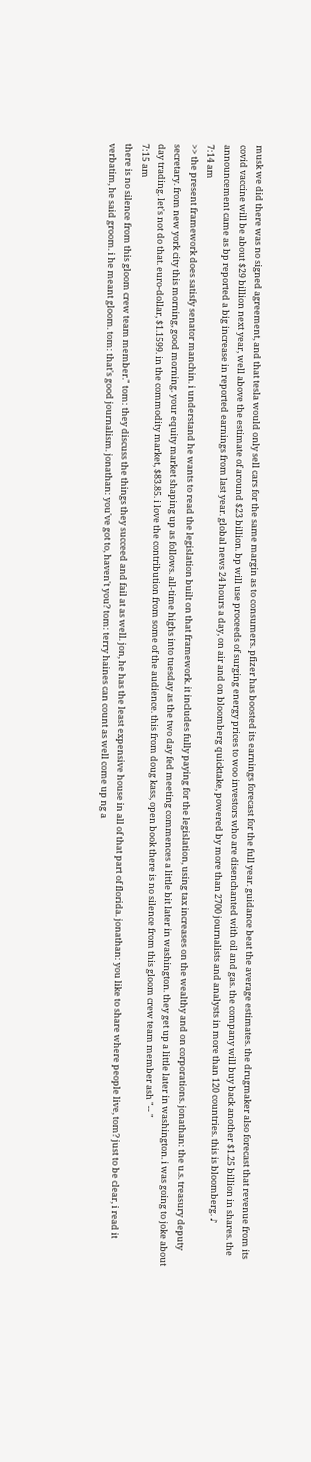musk we did there was no signed agreement, and that tesla would only sell cars for the same margin as to consumers. pfizer has boosted its earnings forecast for the full year. guidance beat the average estimates. the drugmaker also forecast that revenue from its covid vaccine will be about $29 billion next year, well above the estimate of around $23 billion. bp will use proceeds of surging energy prices to woo investors who are disenchanted with oil and gas. the company will buy back another $1.25 billion in shares. the announcement came as bp reported a big increase in reported earnings from last year. global news 24 hours a day, on air and on bloomberg quicktake, powered by more than 2700 journalists and analysts in more than 120 countries. this is bloomberg. ♪
7:14 am
>> the present framework does satisfy senator manchin. i understand he wants to read the legislation built on that framework. it includes fully paying for the legislation, using tax increases on the wealthy and on corporations. jonathan: the u.s. treasury deputy secretary. from new york city this morning, good morning. your equity market shaping up as follows. all-time highs into tuesday as the two day fed meeting commences a little bit later in washington. they get up a little later in washington. i was going to joke about day trading. let's not do that. euro-dollar, $1.1599. in the commodity market, $83.85. i love the contribution from some of the audience. this from doug kass, open book there is no silence from this gloom crew team member ash "-- "
7:15 am
there is no silence from this gloom crew team member." tom: they discuss the things they succeed and fail at as well. jon, he has the least expensive house in all of that part of florida. jonathan: you like to share where people live, tom? just to be clear, i read it verbatim, he said groom. i he meant gloom. tom: that's good journalism. jonathan: you've got to, haven't you? tom: terry haines can count as well come up ng a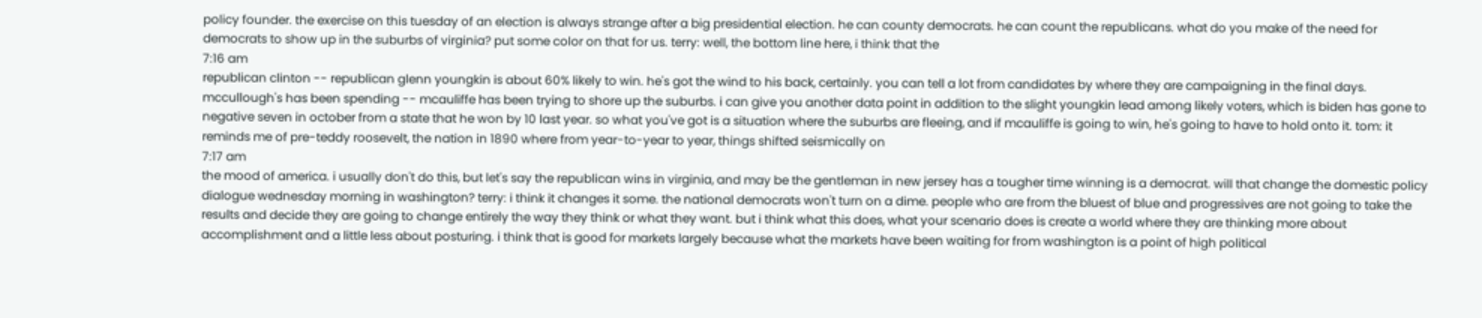policy founder. the exercise on this tuesday of an election is always strange after a big presidential election. he can county democrats. he can count the republicans. what do you make of the need for democrats to show up in the suburbs of virginia? put some color on that for us. terry: well, the bottom line here, i think that the
7:16 am
republican clinton -- republican glenn youngkin is about 60% likely to win. he's got the wind to his back, certainly. you can tell a lot from candidates by where they are campaigning in the final days. mccullough's has been spending -- mcauliffe has been trying to shore up the suburbs. i can give you another data point in addition to the slight youngkin lead among likely voters, which is biden has gone to negative seven in october from a state that he won by 10 last year. so what you've got is a situation where the suburbs are fleeing, and if mcauliffe is going to win, he's going to have to hold onto it. tom: it reminds me of pre-teddy roosevelt, the nation in 1890 where from year-to-year to year, things shifted seismically on
7:17 am
the mood of america. i usually don't do this, but let's say the republican wins in virginia, and may be the gentleman in new jersey has a tougher time winning is a democrat. will that change the domestic policy dialogue wednesday morning in washington? terry: i think it changes it some. the national democrats won't turn on a dime. people who are from the bluest of blue and progressives are not going to take the results and decide they are going to change entirely the way they think or what they want. but i think what this does, what your scenario does is create a world where they are thinking more about accomplishment and a little less about posturing. i think that is good for markets largely because what the markets have been waiting for from washington is a point of high political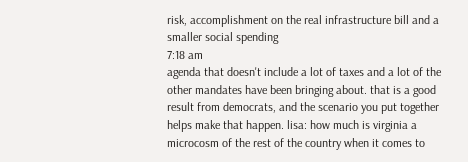risk, accomplishment on the real infrastructure bill and a smaller social spending
7:18 am
agenda that doesn't include a lot of taxes and a lot of the other mandates have been bringing about. that is a good result from democrats, and the scenario you put together helps make that happen. lisa: how much is virginia a microcosm of the rest of the country when it comes to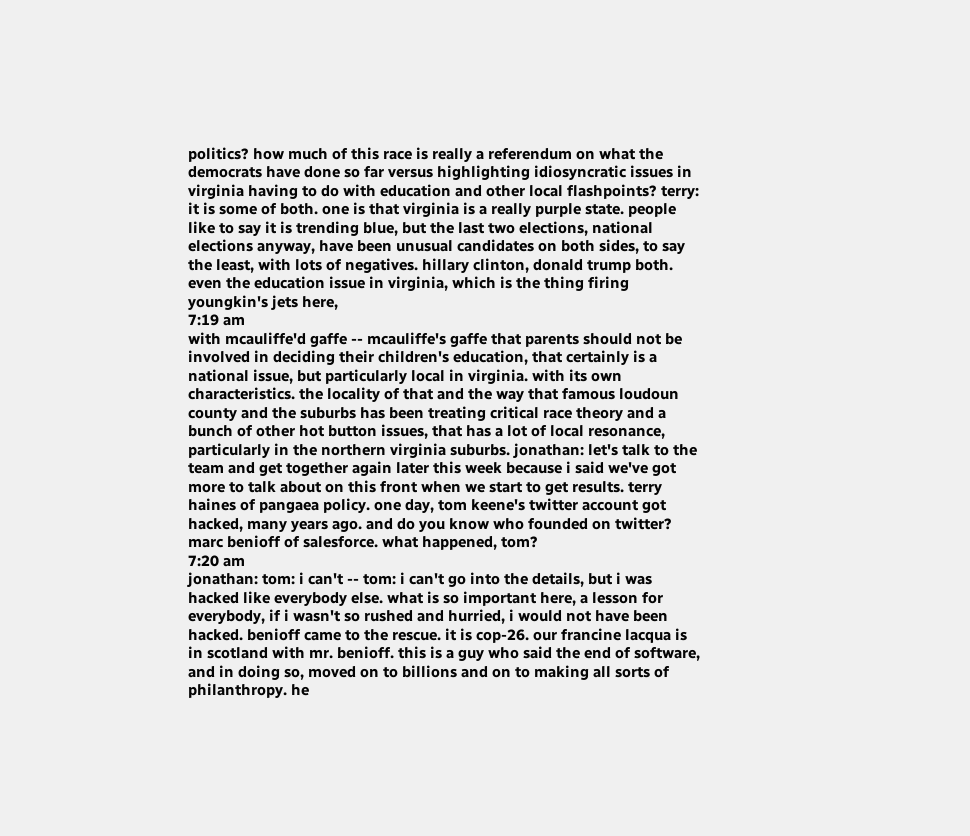politics? how much of this race is really a referendum on what the democrats have done so far versus highlighting idiosyncratic issues in virginia having to do with education and other local flashpoints? terry: it is some of both. one is that virginia is a really purple state. people like to say it is trending blue, but the last two elections, national elections anyway, have been unusual candidates on both sides, to say the least, with lots of negatives. hillary clinton, donald trump both. even the education issue in virginia, which is the thing firing youngkin's jets here,
7:19 am
with mcauliffe'd gaffe -- mcauliffe's gaffe that parents should not be involved in deciding their children's education, that certainly is a national issue, but particularly local in virginia. with its own characteristics. the locality of that and the way that famous loudoun county and the suburbs has been treating critical race theory and a bunch of other hot button issues, that has a lot of local resonance, particularly in the northern virginia suburbs. jonathan: let's talk to the team and get together again later this week because i said we've got more to talk about on this front when we start to get results. terry haines of pangaea policy. one day, tom keene's twitter account got hacked, many years ago. and do you know who founded on twitter? marc benioff of salesforce. what happened, tom?
7:20 am
jonathan: tom: i can't -- tom: i can't go into the details, but i was hacked like everybody else. what is so important here, a lesson for everybody, if i wasn't so rushed and hurried, i would not have been hacked. benioff came to the rescue. it is cop-26. our francine lacqua is in scotland with mr. benioff. this is a guy who said the end of software, and in doing so, moved on to billions and on to making all sorts of philanthropy. he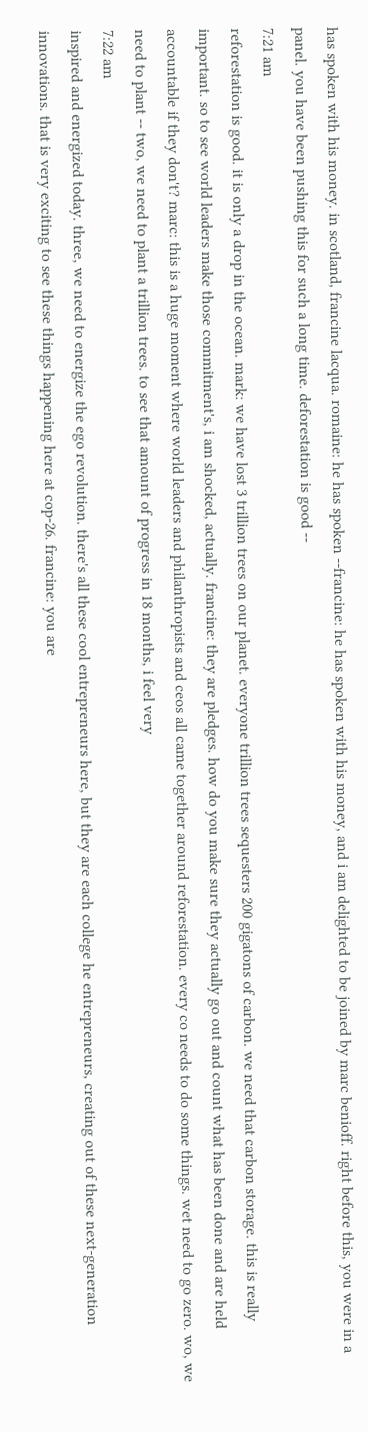has spoken with his money. in scotland, francine lacqua. romaine: he has spoken --francine: he has spoken with his money, and i am delighted to be joined by marc benioff. right before this, you were in a panel. you have been pushing this for such a long time. deforestation is good --
7:21 am
reforestation is good. it is only a drop in the ocean. mark: we have lost 3 trillion trees on our planet. everyone trillion trees sequesters 200 gigatons of carbon. we need that carbon storage. this is really important. so to see world leaders make those commitment's, i am shocked, actually. francine: they are pledges. how do you make sure they actually go out and count what has been done and are held accountable if they don't? marc: this is a huge moment where world leaders and philanthropists and ceos all came together around reforestation. every co needs to do some things. wet need to go zero. wo, we need to plant -- two, we need to plant a trillion trees. to see that amount of progress in 18 months, i feel very
7:22 am
inspired and energized today. three, we need to energize the ego revolution. there's all these cool entrepreneurs here, but they are each college he entrepreneurs, creating out of these next-generation innovations. that is very exciting to see these things happening here at cop-26. francine: you are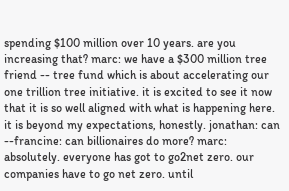spending $100 million over 10 years. are you increasing that? marc: we have a $300 million tree friend -- tree fund which is about accelerating our one trillion tree initiative. it is excited to see it now that it is so well aligned with what is happening here. it is beyond my expectations, honestly. jonathan: can --francine: can billionaires do more? marc: absolutely. everyone has got to go2net zero. our companies have to go net zero. until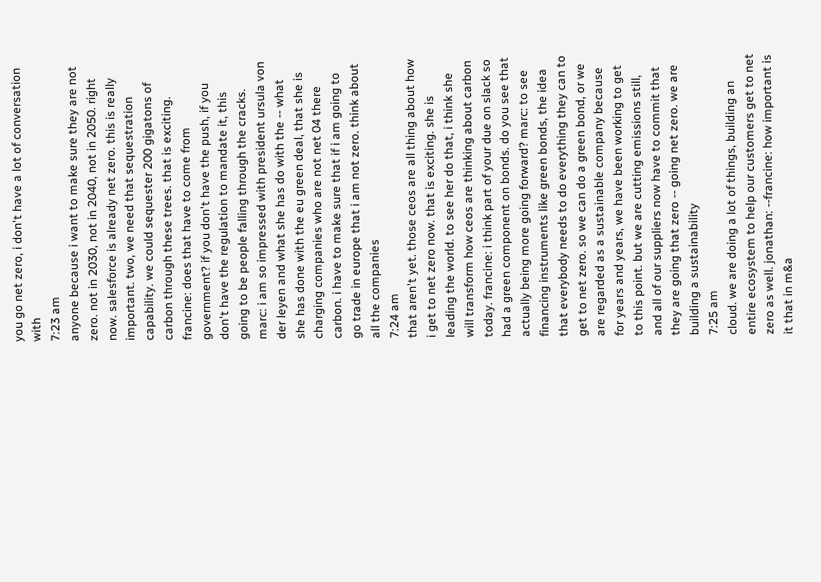you go net zero, i don't have a lot of conversation with
7:23 am
anyone because i want to make sure they are not zero. not in 2030, not in 2040, not in 2050. right now. salesforce is already net zero. this is really important. two, we need that sequestration capability. we could sequester 200 gigatons of carbon through these trees. that is exciting. francine: does that have to come from government? if you don't have the push, if you don't have the regulation to mandate it, this going to be people falling through the cracks. marc: i am so impressed with president ursula von der leyen and what she has do with the -- what she has done with the eu green deal, that she is charging companies who are not net 04 there carbon. i have to make sure that if i am going to go trade in europe that i am not zero. think about all the companies
7:24 am
that aren't yet. those ceos are all thing about how i get to net zero now. that is exciting. she is leading the world. to see her do that, i think she will transform how ceos are thinking about carbon today. francine: i think part of your due on slack so had a green component on bonds. do you see that actually being more going forward? marc: to see financing instruments like green bonds, the idea that everybody needs to do everything they can to get to net zero. so we can do a green bond, or we are regarded as a sustainable company because for years and years, we have been working to get to this point. but we are cutting emissions still, and all of our suppliers now have to commit that they are going that zero -- going net zero. we are building a sustainability
7:25 am
cloud. we are doing a lot of things, building an entire ecosystem to help our customers get to net zero as well. jonathan: --francine: how important is it that in m&a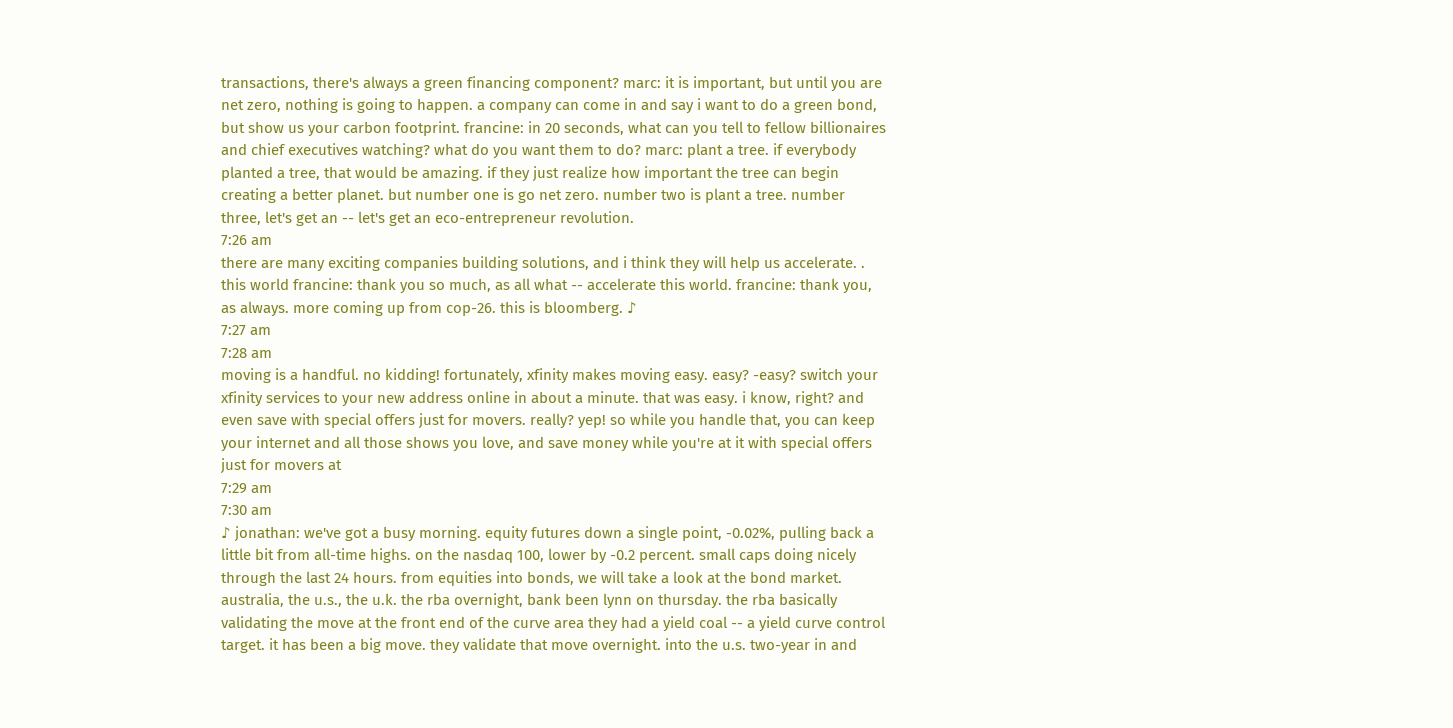transactions, there's always a green financing component? marc: it is important, but until you are net zero, nothing is going to happen. a company can come in and say i want to do a green bond, but show us your carbon footprint. francine: in 20 seconds, what can you tell to fellow billionaires and chief executives watching? what do you want them to do? marc: plant a tree. if everybody planted a tree, that would be amazing. if they just realize how important the tree can begin creating a better planet. but number one is go net zero. number two is plant a tree. number three, let's get an -- let's get an eco-entrepreneur revolution.
7:26 am
there are many exciting companies building solutions, and i think they will help us accelerate. . this world francine: thank you so much, as all what -- accelerate this world. francine: thank you, as always. more coming up from cop-26. this is bloomberg. ♪
7:27 am
7:28 am
moving is a handful. no kidding! fortunately, xfinity makes moving easy. easy? -easy? switch your xfinity services to your new address online in about a minute. that was easy. i know, right? and even save with special offers just for movers. really? yep! so while you handle that, you can keep your internet and all those shows you love, and save money while you're at it with special offers just for movers at
7:29 am
7:30 am
♪ jonathan: we've got a busy morning. equity futures down a single point, -0.02%, pulling back a little bit from all-time highs. on the nasdaq 100, lower by -0.2 percent. small caps doing nicely through the last 24 hours. from equities into bonds, we will take a look at the bond market. australia, the u.s., the u.k. the rba overnight, bank been lynn on thursday. the rba basically validating the move at the front end of the curve area they had a yield coal -- a yield curve control target. it has been a big move. they validate that move overnight. into the u.s. two-year in and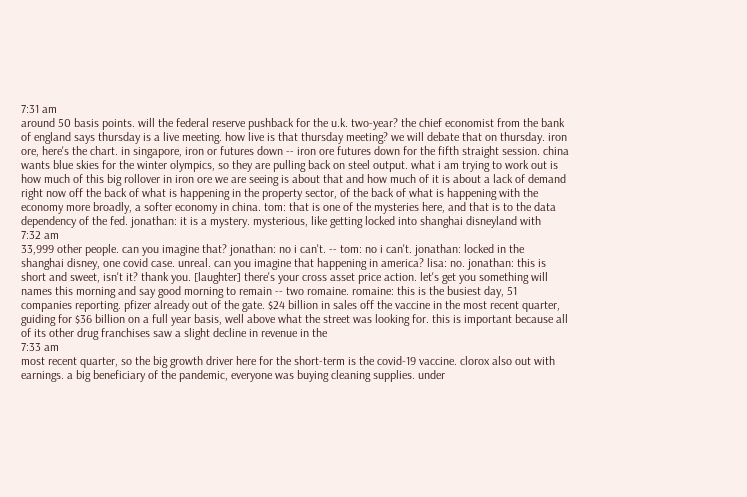7:31 am
around 50 basis points. will the federal reserve pushback for the u.k. two-year? the chief economist from the bank of england says thursday is a live meeting. how live is that thursday meeting? we will debate that on thursday. iron ore, here's the chart. in singapore, iron or futures down -- iron ore futures down for the fifth straight session. china wants blue skies for the winter olympics, so they are pulling back on steel output. what i am trying to work out is how much of this big rollover in iron ore we are seeing is about that and how much of it is about a lack of demand right now off the back of what is happening in the property sector, of the back of what is happening with the economy more broadly, a softer economy in china. tom: that is one of the mysteries here, and that is to the data dependency of the fed. jonathan: it is a mystery. mysterious, like getting locked into shanghai disneyland with
7:32 am
33,999 other people. can you imagine that? jonathan: no i can't. -- tom: no i can't. jonathan: locked in the shanghai disney, one covid case. unreal. can you imagine that happening in america? lisa: no. jonathan: this is short and sweet, isn't it? thank you. [laughter] there's your cross asset price action. let's get you something will names this morning and say good morning to remain -- two romaine. romaine: this is the busiest day, 51 companies reporting. pfizer already out of the gate. $24 billion in sales off the vaccine in the most recent quarter, guiding for $36 billion on a full year basis, well above what the street was looking for. this is important because all of its other drug franchises saw a slight decline in revenue in the
7:33 am
most recent quarter, so the big growth driver here for the short-term is the covid-19 vaccine. clorox also out with earnings. a big beneficiary of the pandemic, everyone was buying cleaning supplies. under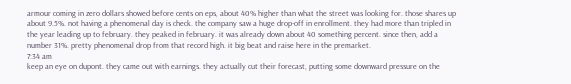armour coming in zero dollars showed before cents on eps, about 40% higher than what the street was looking for. those shares up about 9.5%. not having a phenomenal day is check. the company saw a huge drop-off in enrollment. they had more than tripled in the year leading up to february. they peaked in february. it was already down about 40 something percent. since then, add a number 31%. pretty phenomenal drop from that record high. it big beat and raise here in the premarket.
7:34 am
keep an eye on dupont. they came out with earnings. they actually cut their forecast, putting some downward pressure on the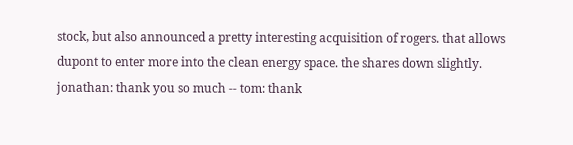stock, but also announced a pretty interesting acquisition of rogers. that allows dupont to enter more into the clean energy space. the shares down slightly. jonathan: thank you so much -- tom: thank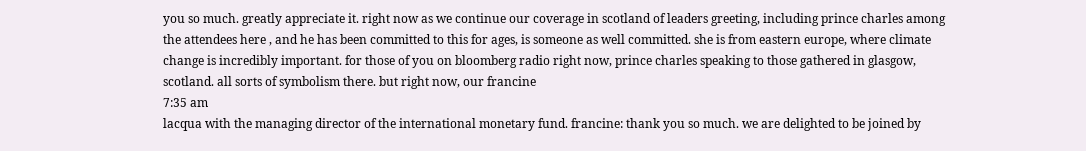you so much. greatly appreciate it. right now as we continue our coverage in scotland of leaders greeting, including prince charles among the attendees here , and he has been committed to this for ages, is someone as well committed. she is from eastern europe, where climate change is incredibly important. for those of you on bloomberg radio right now, prince charles speaking to those gathered in glasgow, scotland. all sorts of symbolism there. but right now, our francine
7:35 am
lacqua with the managing director of the international monetary fund. francine: thank you so much. we are delighted to be joined by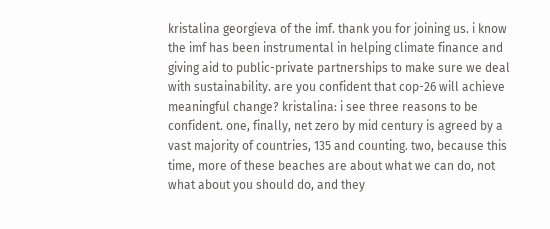kristalina georgieva of the imf. thank you for joining us. i know the imf has been instrumental in helping climate finance and giving aid to public-private partnerships to make sure we deal with sustainability. are you confident that cop-26 will achieve meaningful change? kristalina: i see three reasons to be confident. one, finally, net zero by mid century is agreed by a vast majority of countries, 135 and counting. two, because this time, more of these beaches are about what we can do, not what about you should do, and they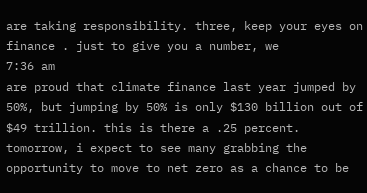are taking responsibility. three, keep your eyes on finance . just to give you a number, we
7:36 am
are proud that climate finance last year jumped by 50%, but jumping by 50% is only $130 billion out of $49 trillion. this is there a .25 percent. tomorrow, i expect to see many grabbing the opportunity to move to net zero as a chance to be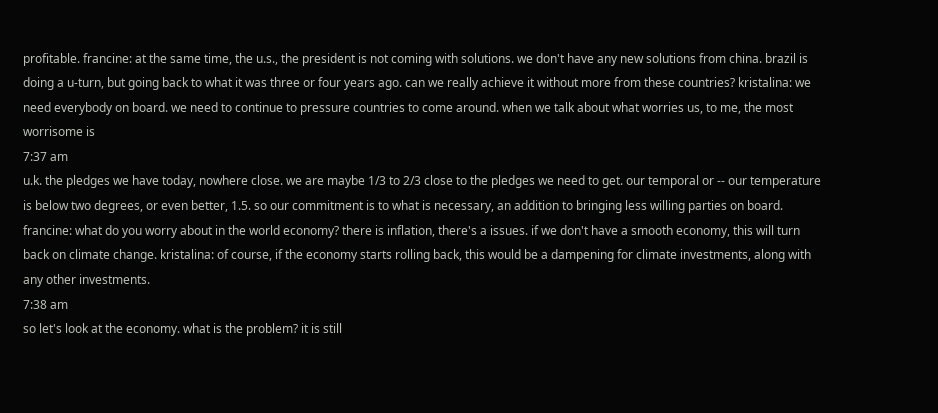profitable. francine: at the same time, the u.s., the president is not coming with solutions. we don't have any new solutions from china. brazil is doing a u-turn, but going back to what it was three or four years ago. can we really achieve it without more from these countries? kristalina: we need everybody on board. we need to continue to pressure countries to come around. when we talk about what worries us, to me, the most worrisome is
7:37 am
u.k. the pledges we have today, nowhere close. we are maybe 1/3 to 2/3 close to the pledges we need to get. our temporal or -- our temperature is below two degrees, or even better, 1.5. so our commitment is to what is necessary, an addition to bringing less willing parties on board. francine: what do you worry about in the world economy? there is inflation, there's a issues. if we don't have a smooth economy, this will turn back on climate change. kristalina: of course, if the economy starts rolling back, this would be a dampening for climate investments, along with any other investments.
7:38 am
so let's look at the economy. what is the problem? it is still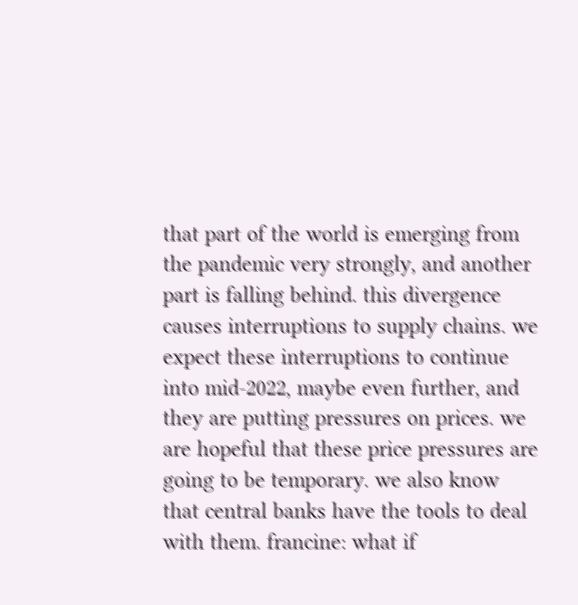that part of the world is emerging from the pandemic very strongly, and another part is falling behind. this divergence causes interruptions to supply chains. we expect these interruptions to continue into mid-2022, maybe even further, and they are putting pressures on prices. we are hopeful that these price pressures are going to be temporary. we also know that central banks have the tools to deal with them. francine: what if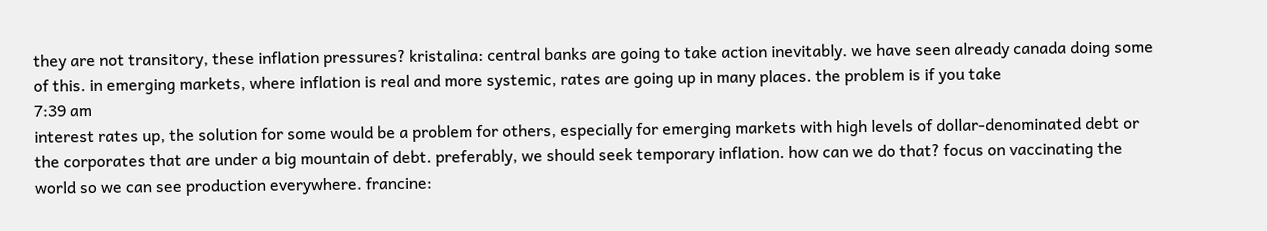they are not transitory, these inflation pressures? kristalina: central banks are going to take action inevitably. we have seen already canada doing some of this. in emerging markets, where inflation is real and more systemic, rates are going up in many places. the problem is if you take
7:39 am
interest rates up, the solution for some would be a problem for others, especially for emerging markets with high levels of dollar-denominated debt or the corporates that are under a big mountain of debt. preferably, we should seek temporary inflation. how can we do that? focus on vaccinating the world so we can see production everywhere. francine: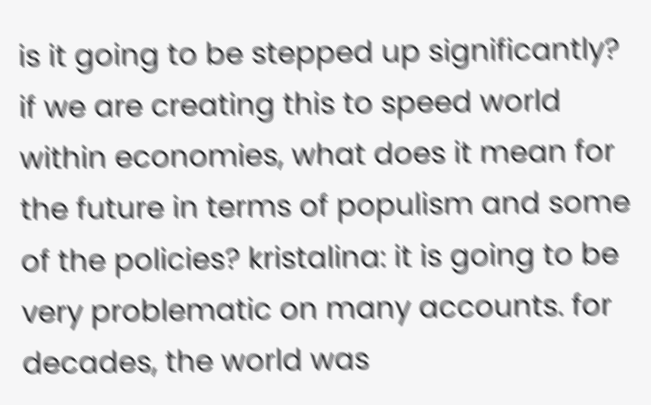is it going to be stepped up significantly? if we are creating this to speed world within economies, what does it mean for the future in terms of populism and some of the policies? kristalina: it is going to be very problematic on many accounts. for decades, the world was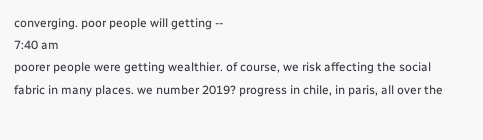converging. poor people will getting --
7:40 am
poorer people were getting wealthier. of course, we risk affecting the social fabric in many places. we number 2019? progress in chile, in paris, all over the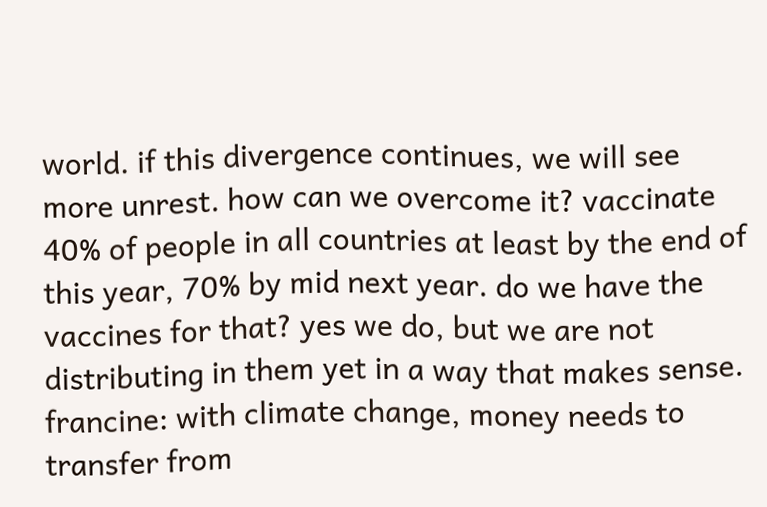world. if this divergence continues, we will see more unrest. how can we overcome it? vaccinate 40% of people in all countries at least by the end of this year, 70% by mid next year. do we have the vaccines for that? yes we do, but we are not distributing in them yet in a way that makes sense. francine: with climate change, money needs to transfer from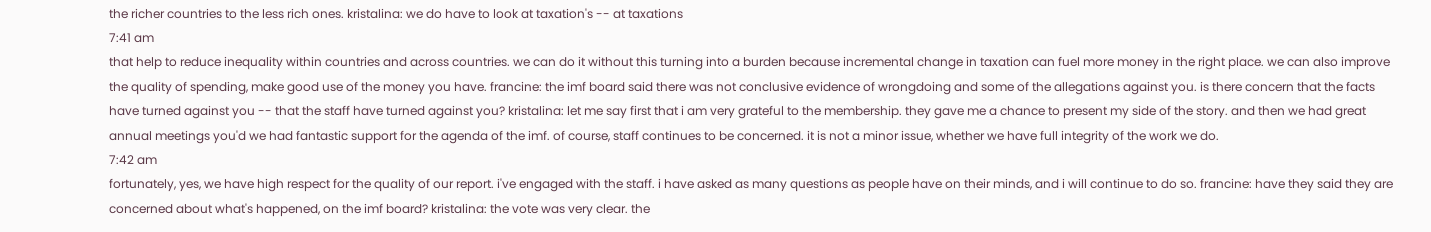the richer countries to the less rich ones. kristalina: we do have to look at taxation's -- at taxations
7:41 am
that help to reduce inequality within countries and across countries. we can do it without this turning into a burden because incremental change in taxation can fuel more money in the right place. we can also improve the quality of spending, make good use of the money you have. francine: the imf board said there was not conclusive evidence of wrongdoing and some of the allegations against you. is there concern that the facts have turned against you -- that the staff have turned against you? kristalina: let me say first that i am very grateful to the membership. they gave me a chance to present my side of the story. and then we had great annual meetings you'd we had fantastic support for the agenda of the imf. of course, staff continues to be concerned. it is not a minor issue, whether we have full integrity of the work we do.
7:42 am
fortunately, yes, we have high respect for the quality of our report. i've engaged with the staff. i have asked as many questions as people have on their minds, and i will continue to do so. francine: have they said they are concerned about what's happened, on the imf board? kristalina: the vote was very clear. the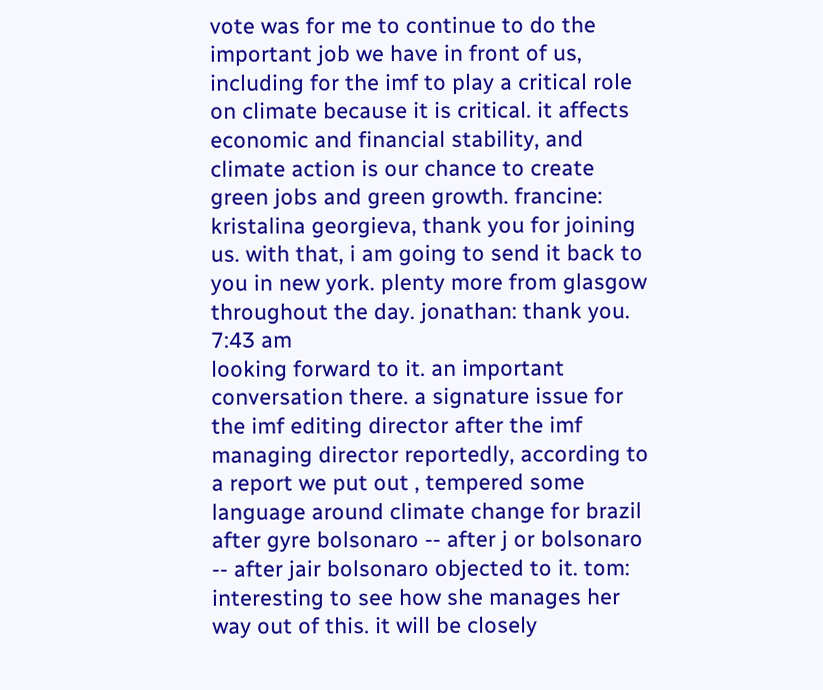vote was for me to continue to do the important job we have in front of us, including for the imf to play a critical role on climate because it is critical. it affects economic and financial stability, and climate action is our chance to create green jobs and green growth. francine: kristalina georgieva, thank you for joining us. with that, i am going to send it back to you in new york. plenty more from glasgow throughout the day. jonathan: thank you.
7:43 am
looking forward to it. an important conversation there. a signature issue for the imf editing director after the imf managing director reportedly, according to a report we put out , tempered some language around climate change for brazil after gyre bolsonaro -- after j or bolsonaro -- after jair bolsonaro objected to it. tom: interesting to see how she manages her way out of this. it will be closely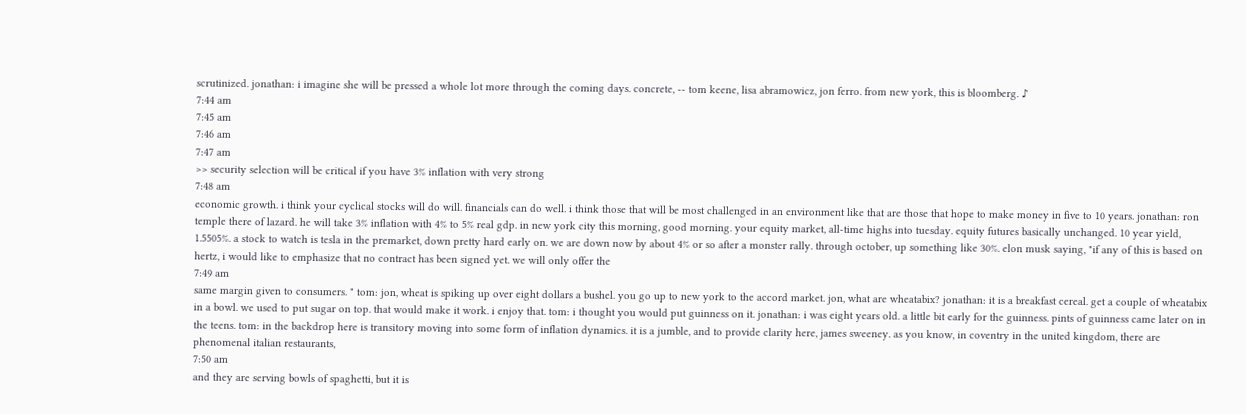scrutinized. jonathan: i imagine she will be pressed a whole lot more through the coming days. concrete, -- tom keene, lisa abramowicz, jon ferro. from new york, this is bloomberg. ♪
7:44 am
7:45 am
7:46 am
7:47 am
>> security selection will be critical if you have 3% inflation with very strong
7:48 am
economic growth. i think your cyclical stocks will do will. financials can do well. i think those that will be most challenged in an environment like that are those that hope to make money in five to 10 years. jonathan: ron temple there of lazard. he will take 3% inflation with 4% to 5% real gdp. in new york city this morning, good morning. your equity market, all-time highs into tuesday. equity futures basically unchanged. 10 year yield, 1.5505%. a stock to watch is tesla in the premarket, down pretty hard early on. we are down now by about 4% or so after a monster rally. through october, up something like 30%. elon musk saying, "if any of this is based on hertz, i would like to emphasize that no contract has been signed yet. we will only offer the
7:49 am
same margin given to consumers. " tom: jon, wheat is spiking up over eight dollars a bushel. you go up to new york to the accord market. jon, what are wheatabix? jonathan: it is a breakfast cereal. get a couple of wheatabix in a bowl. we used to put sugar on top. that would make it work. i enjoy that. tom: i thought you would put guinness on it. jonathan: i was eight years old. a little bit early for the guinness. pints of guinness came later on in the teens. tom: in the backdrop here is transitory moving into some form of inflation dynamics. it is a jumble, and to provide clarity here, james sweeney. as you know, in coventry in the united kingdom, there are phenomenal italian restaurants,
7:50 am
and they are serving bowls of spaghetti, but it is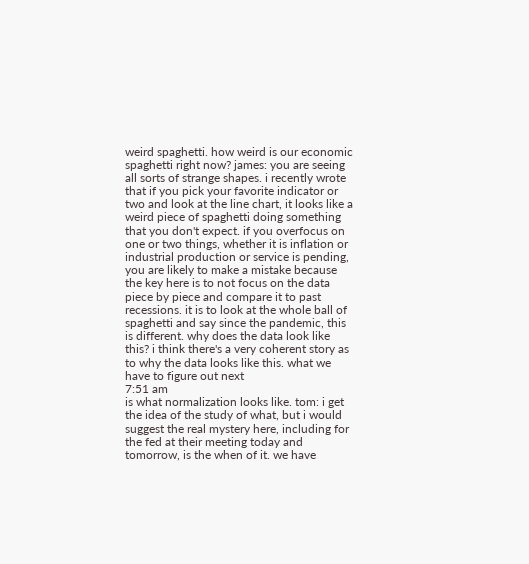weird spaghetti. how weird is our economic spaghetti right now? james: you are seeing all sorts of strange shapes. i recently wrote that if you pick your favorite indicator or two and look at the line chart, it looks like a weird piece of spaghetti doing something that you don't expect. if you overfocus on one or two things, whether it is inflation or industrial production or service is pending, you are likely to make a mistake because the key here is to not focus on the data piece by piece and compare it to past recessions. it is to look at the whole ball of spaghetti and say since the pandemic, this is different. why does the data look like this? i think there's a very coherent story as to why the data looks like this. what we have to figure out next
7:51 am
is what normalization looks like. tom: i get the idea of the study of what, but i would suggest the real mystery here, including for the fed at their meeting today and tomorrow, is the when of it. we have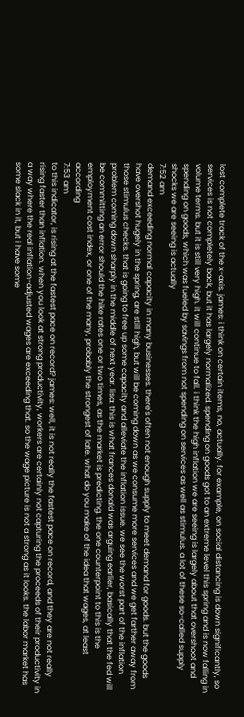lost complete track of the x-axis. james: i think on certain items, no, actually. for example, on social distancing is down significantly, so services is not completely back, but it has largely normalized. spending on goods got to an extreme level this spring and is now falling in volume terms. but it is still very high. it will continue to fall. i think the high inflation we are seeing is largely about that overshoot and spending on goods, which was fueled by savings from not spending on services as well as stimulus. a lot of these so-called supply shocks we are seeing is actually
7:52 am
demand exceeding normal capacity in many businesses. there's often not enough supply to meet demand for goods. but the goods have overshot hugely in the spring, are still high, but will be coming down as we consume more services and we get farther away from those stimulus checks. that is going to free up some capacity and alleviate the inflation issue. we see the worst part of the inflation problem coming down sharply in the middle of next year. lisa: this is what frances donald was arguing earlier, basically that the fed will be committing an error should the hike rates one or two times, as the market is predicting. the one counterpoint to this is the employment cost index, or one of the many, probably the strongest of late. what do you make of the idea that wages, at least according
7:53 am
to this indicator, is rising at the fastest pace on record? james: well, it is not really the fastest pace on record, and they are not really rising faster than inflation. when you look at strong productivity, workers are certainly not capturing the proceeds of their productivity in a way where the real inflation-adjusted wages are exceeding that. so the wage picture is not a strong as it looks. the labor market has some slack in it, but i have some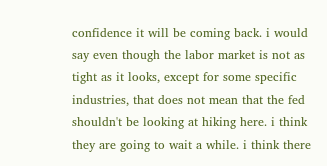confidence it will be coming back. i would say even though the labor market is not as tight as it looks, except for some specific industries, that does not mean that the fed shouldn't be looking at hiking here. i think they are going to wait a while. i think there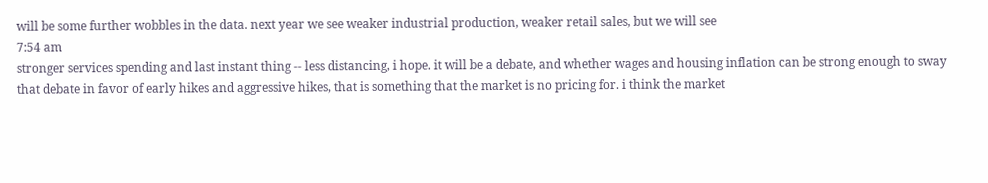will be some further wobbles in the data. next year we see weaker industrial production, weaker retail sales, but we will see
7:54 am
stronger services spending and last instant thing -- less distancing, i hope. it will be a debate, and whether wages and housing inflation can be strong enough to sway that debate in favor of early hikes and aggressive hikes, that is something that the market is no pricing for. i think the market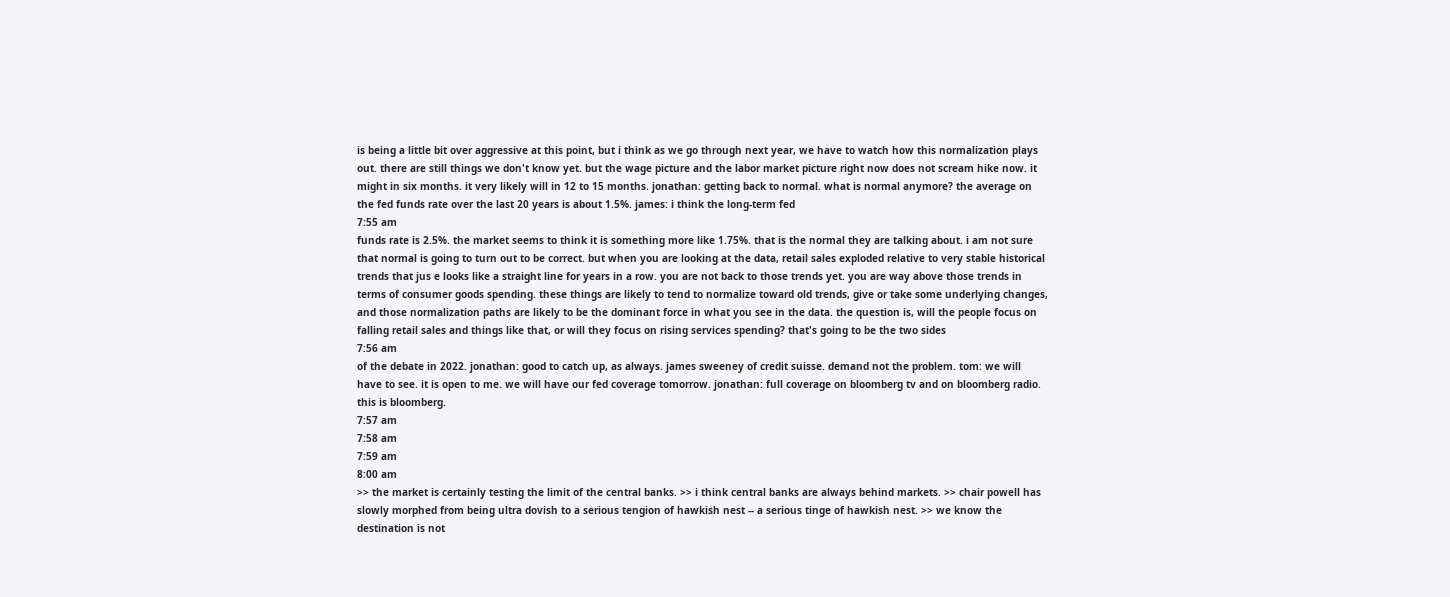is being a little bit over aggressive at this point, but i think as we go through next year, we have to watch how this normalization plays out. there are still things we don't know yet. but the wage picture and the labor market picture right now does not scream hike now. it might in six months. it very likely will in 12 to 15 months. jonathan: getting back to normal. what is normal anymore? the average on the fed funds rate over the last 20 years is about 1.5%. james: i think the long-term fed
7:55 am
funds rate is 2.5%. the market seems to think it is something more like 1.75%. that is the normal they are talking about. i am not sure that normal is going to turn out to be correct. but when you are looking at the data, retail sales exploded relative to very stable historical trends that jus e looks like a straight line for years in a row. you are not back to those trends yet. you are way above those trends in terms of consumer goods spending. these things are likely to tend to normalize toward old trends, give or take some underlying changes, and those normalization paths are likely to be the dominant force in what you see in the data. the question is, will the people focus on falling retail sales and things like that, or will they focus on rising services spending? that's going to be the two sides
7:56 am
of the debate in 2022. jonathan: good to catch up, as always. james sweeney of credit suisse. demand not the problem. tom: we will have to see. it is open to me. we will have our fed coverage tomorrow. jonathan: full coverage on bloomberg tv and on bloomberg radio. this is bloomberg.
7:57 am
7:58 am
7:59 am
8:00 am
>> the market is certainly testing the limit of the central banks. >> i think central banks are always behind markets. >> chair powell has slowly morphed from being ultra dovish to a serious tengion of hawkish nest -- a serious tinge of hawkish nest. >> we know the destination is not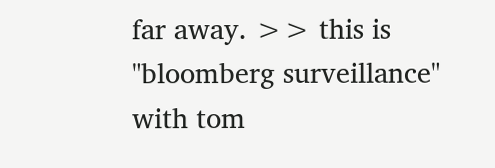far away. >> this is "bloomberg surveillance" with tom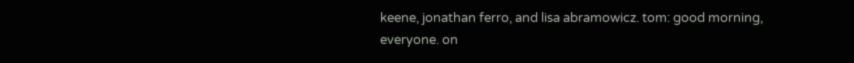keene, jonathan ferro, and lisa abramowicz. tom: good morning, everyone. on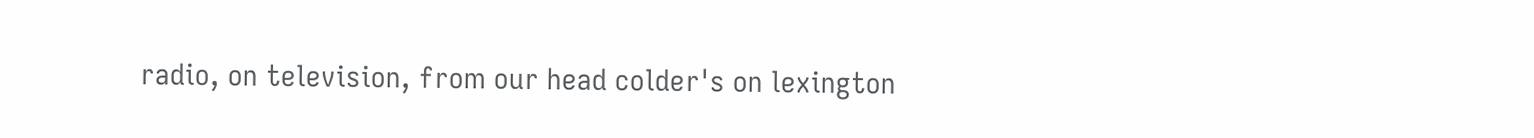radio, on television, from our head colder's on lexington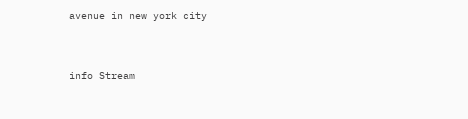avenue in new york city


info Stream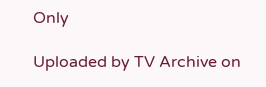Only

Uploaded by TV Archive on